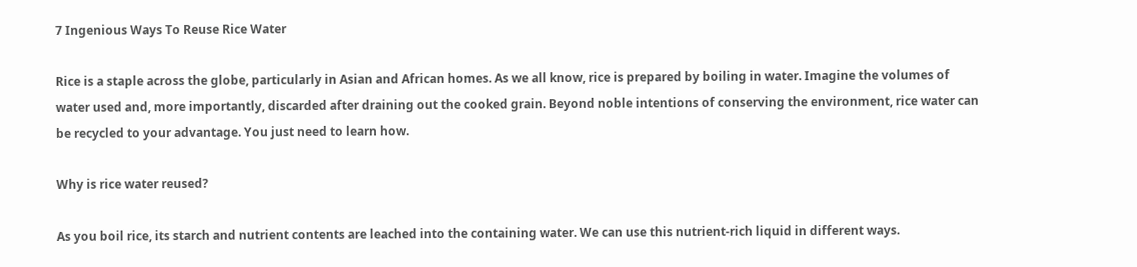7 Ingenious Ways To Reuse Rice Water

Rice is a staple across the globe, particularly in Asian and African homes. As we all know, rice is prepared by boiling in water. Imagine the volumes of water used and, more importantly, discarded after draining out the cooked grain. Beyond noble intentions of conserving the environment, rice water can be recycled to your advantage. You just need to learn how.

Why is rice water reused?

As you boil rice, its starch and nutrient contents are leached into the containing water. We can use this nutrient-rich liquid in different ways.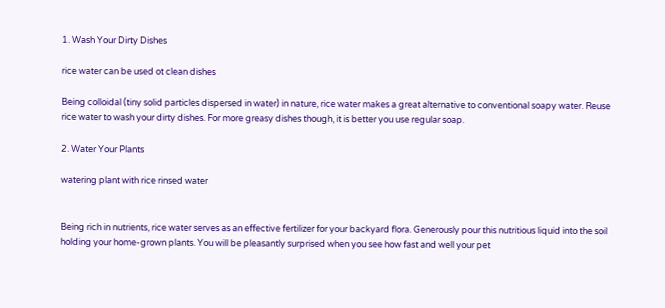1. Wash Your Dirty Dishes

rice water can be used ot clean dishes

Being colloidal (tiny solid particles dispersed in water) in nature, rice water makes a great alternative to conventional soapy water. Reuse rice water to wash your dirty dishes. For more greasy dishes though, it is better you use regular soap.

2. Water Your Plants

watering plant with rice rinsed water


Being rich in nutrients, rice water serves as an effective fertilizer for your backyard flora. Generously pour this nutritious liquid into the soil holding your home-grown plants. You will be pleasantly surprised when you see how fast and well your pet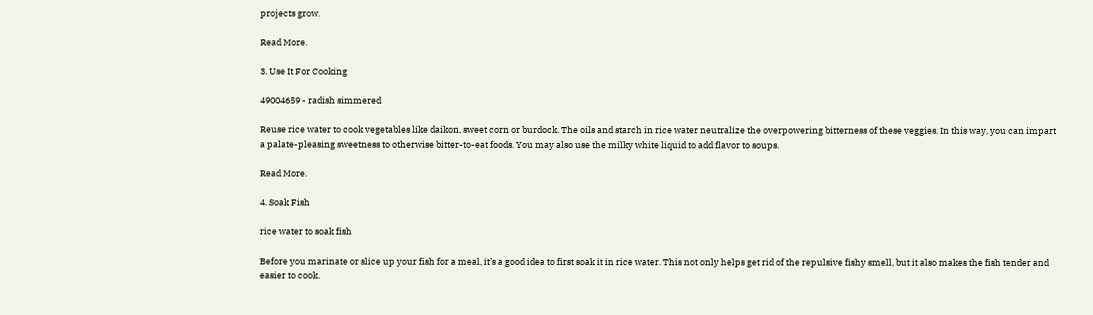projects grow.

Read More.

3. Use It For Cooking

49004659 - radish simmered

Reuse rice water to cook vegetables like daikon, sweet corn or burdock. The oils and starch in rice water neutralize the overpowering bitterness of these veggies. In this way, you can impart a palate-pleasing sweetness to otherwise bitter-to-eat foods. You may also use the milky white liquid to add flavor to soups.

Read More.

4. Soak Fish

rice water to soak fish

Before you marinate or slice up your fish for a meal, it’s a good idea to first soak it in rice water. This not only helps get rid of the repulsive fishy smell, but it also makes the fish tender and easier to cook.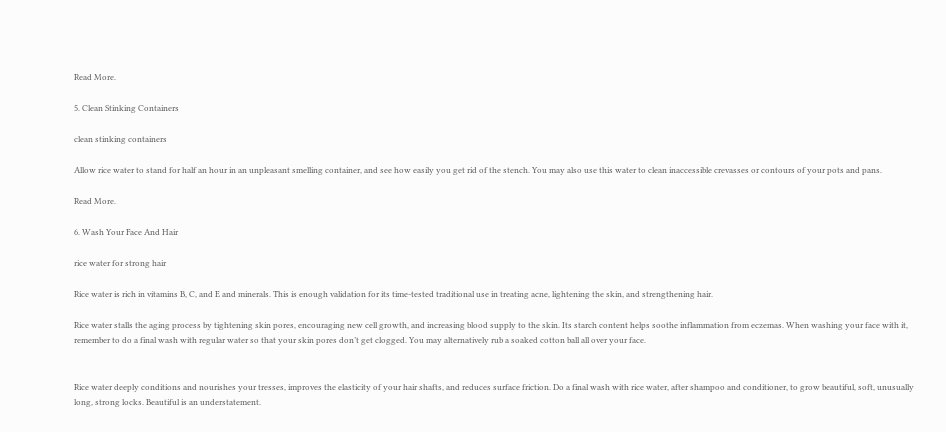Read More.

5. Clean Stinking Containers

clean stinking containers

Allow rice water to stand for half an hour in an unpleasant smelling container, and see how easily you get rid of the stench. You may also use this water to clean inaccessible crevasses or contours of your pots and pans.

Read More.

6. Wash Your Face And Hair

rice water for strong hair

Rice water is rich in vitamins B, C, and E and minerals. This is enough validation for its time-tested traditional use in treating acne, lightening the skin, and strengthening hair.

Rice water stalls the aging process by tightening skin pores, encouraging new cell growth, and increasing blood supply to the skin. Its starch content helps soothe inflammation from eczemas. When washing your face with it, remember to do a final wash with regular water so that your skin pores don’t get clogged. You may alternatively rub a soaked cotton ball all over your face.


Rice water deeply conditions and nourishes your tresses, improves the elasticity of your hair shafts, and reduces surface friction. Do a final wash with rice water, after shampoo and conditioner, to grow beautiful, soft, unusually long, strong locks. Beautiful is an understatement.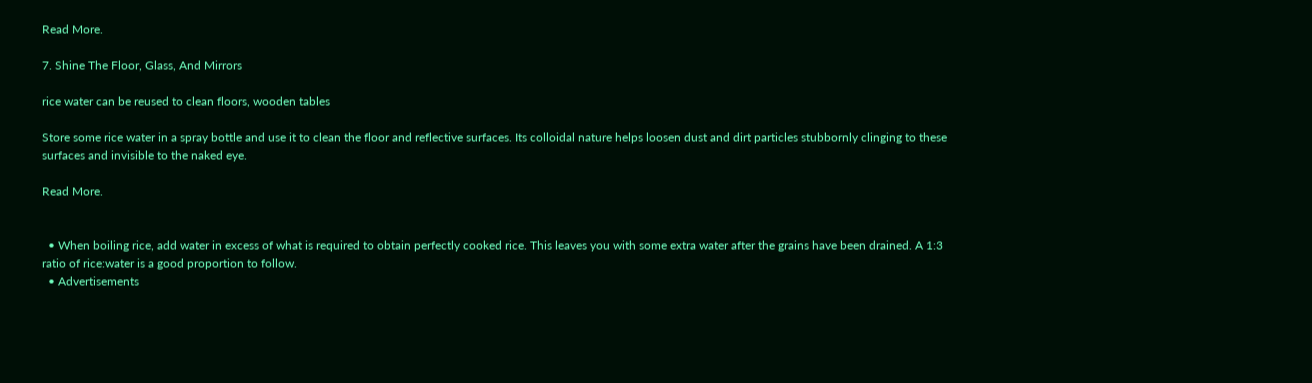Read More.

7. Shine The Floor, Glass, And Mirrors

rice water can be reused to clean floors, wooden tables

Store some rice water in a spray bottle and use it to clean the floor and reflective surfaces. Its colloidal nature helps loosen dust and dirt particles stubbornly clinging to these surfaces and invisible to the naked eye.

Read More.


  • When boiling rice, add water in excess of what is required to obtain perfectly cooked rice. This leaves you with some extra water after the grains have been drained. A 1:3 ratio of rice:water is a good proportion to follow.
  • Advertisements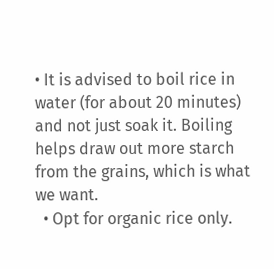• It is advised to boil rice in water (for about 20 minutes) and not just soak it. Boiling helps draw out more starch from the grains, which is what we want.
  • Opt for organic rice only.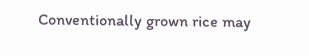Conventionally grown rice may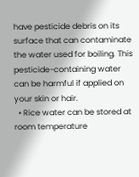have pesticide debris on its surface that can contaminate the water used for boiling. This pesticide-containing water can be harmful if applied on your skin or hair.
  • Rice water can be stored at room temperature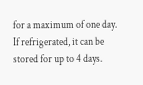for a maximum of one day. If refrigerated, it can be stored for up to 4 days.